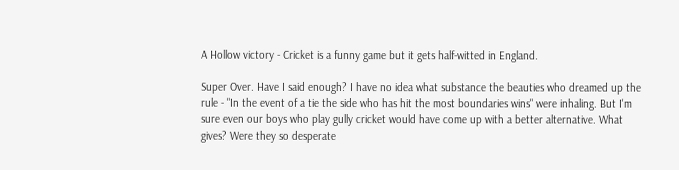A Hollow victory - Cricket is a funny game but it gets half-witted in England.

Super Over. Have I said enough? I have no idea what substance the beauties who dreamed up the rule - "In the event of a tie the side who has hit the most boundaries wins" were inhaling. But I'm sure even our boys who play gully cricket would have come up with a better alternative. What gives? Were they so desperate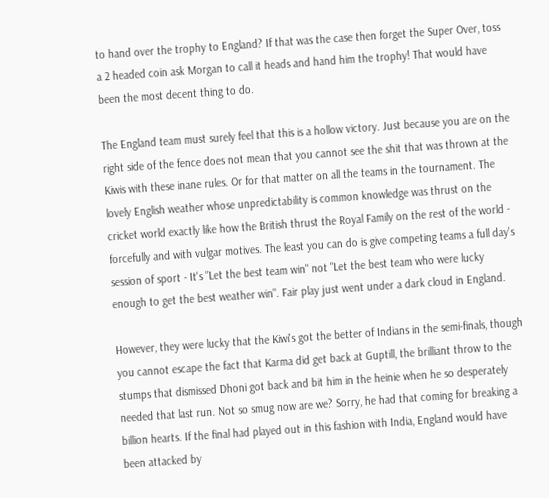to hand over the trophy to England? If that was the case then forget the Super Over, toss a 2 headed coin ask Morgan to call it heads and hand him the trophy! That would have been the most decent thing to do.

The England team must surely feel that this is a hollow victory. Just because you are on the right side of the fence does not mean that you cannot see the shit that was thrown at the Kiwis with these inane rules. Or for that matter on all the teams in the tournament. The lovely English weather whose unpredictability is common knowledge was thrust on the cricket world exactly like how the British thrust the Royal Family on the rest of the world - forcefully and with vulgar motives. The least you can do is give competing teams a full day's session of sport - It's "Let the best team win" not "Let the best team who were lucky enough to get the best weather win". Fair play just went under a dark cloud in England.

However, they were lucky that the Kiwi's got the better of Indians in the semi-finals, though you cannot escape the fact that Karma did get back at Guptill, the brilliant throw to the stumps that dismissed Dhoni got back and bit him in the heinie when he so desperately needed that last run. Not so smug now are we? Sorry, he had that coming for breaking a billion hearts. If the final had played out in this fashion with India, England would have been attacked by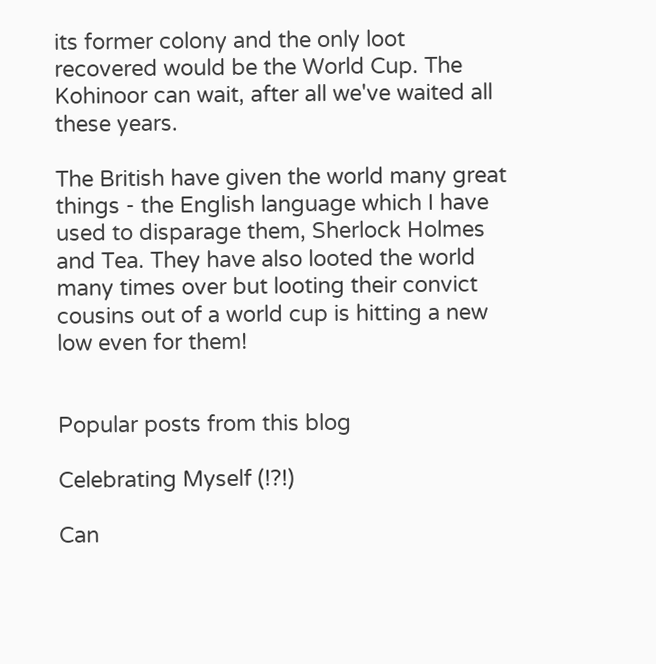its former colony and the only loot recovered would be the World Cup. The Kohinoor can wait, after all we've waited all these years.

The British have given the world many great things - the English language which I have used to disparage them, Sherlock Holmes and Tea. They have also looted the world many times over but looting their convict cousins out of a world cup is hitting a new low even for them!


Popular posts from this blog

Celebrating Myself (!?!)

Can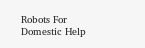Robots For Domestic Help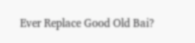Ever Replace Good Old Bai?